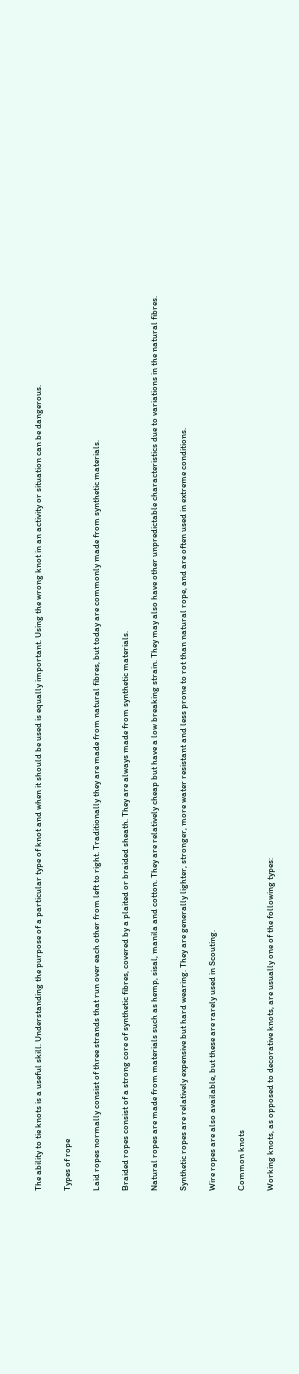The ability to tie knots is a useful skill. Understanding the purpose of a particular type of knot and when it should be used is equally important. Using the wrong knot in an activity or situation can be dangerous.

Types of rope

Laid ropes normally consist of three strands that run over each other from left to right. Traditionally they are made from natural fibres, but today are commonly made from synthetic materials.

Braided ropes consist of a strong core of synthetic fibres, covered by a plaited or braided sheath. They are always made from synthetic materials.

Natural ropes are made from materials such as hemp, sisal, manila and cotton. They are relatively cheap but have a low breaking strain. They may also have other unpredictable characteristics due to variations in the natural fibres.

Synthetic ropes are relatively expensive but hard wearing. They are generally lighter, stronger, more water resistant and less prone to rot than natural rope, and are often used in extreme conditions.

Wire ropes are also available, but these are rarely used in Scouting.

Common knots

Working knots, as opposed to decorative knots, are usually one of the following types: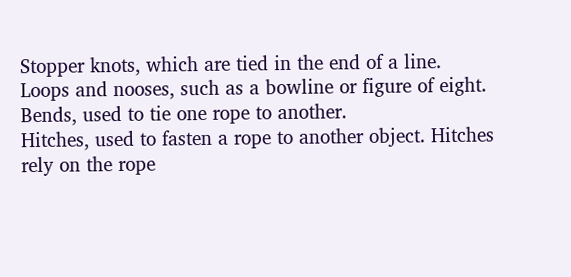Stopper knots, which are tied in the end of a line.
Loops and nooses, such as a bowline or figure of eight.
Bends, used to tie one rope to another.
Hitches, used to fasten a rope to another object. Hitches rely on the rope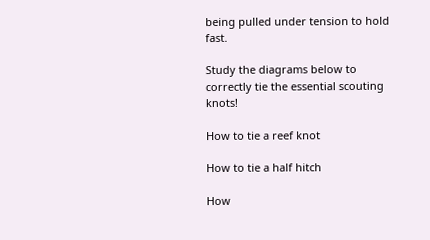being pulled under tension to hold fast.

Study the diagrams below to correctly tie the essential scouting knots!

How to tie a reef knot

How to tie a half hitch

How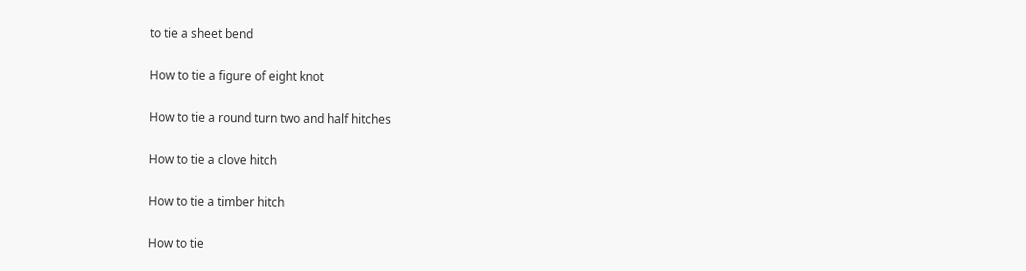to tie a sheet bend

How to tie a figure of eight knot

How to tie a round turn two and half hitches

How to tie a clove hitch

How to tie a timber hitch

How to tie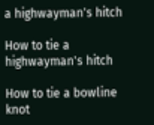a highwayman's hitch

How to tie a highwayman's hitch

How to tie a bowline knot